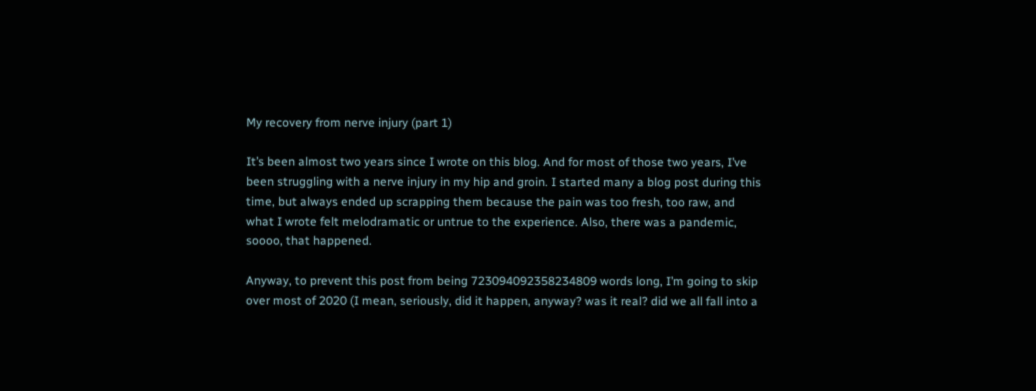My recovery from nerve injury (part 1)

It’s been almost two years since I wrote on this blog. And for most of those two years, I’ve been struggling with a nerve injury in my hip and groin. I started many a blog post during this time, but always ended up scrapping them because the pain was too fresh, too raw, and what I wrote felt melodramatic or untrue to the experience. Also, there was a pandemic, soooo, that happened.

Anyway, to prevent this post from being 723094092358234809 words long, I’m going to skip over most of 2020 (I mean, seriously, did it happen, anyway? was it real? did we all fall into a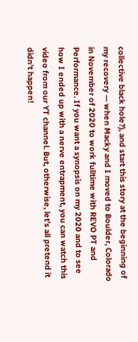collective black hole?), and start this story at the beginning of my recovery — when Macky and I moved to Boulder, Colorado in November of 2020 to work fulltime with REVO PT and Performance. If you want a synopsis on my 2020 and to see how I ended up with a nerve entrapment, you can watch this video from our YT channel. But, otherwise, let’s all pretend it didn’t happen!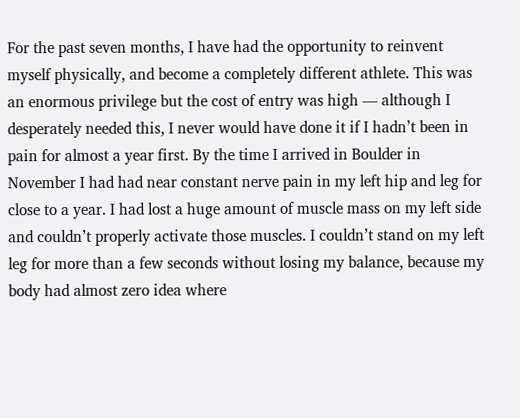For the past seven months, I have had the opportunity to reinvent myself physically, and become a completely different athlete. This was an enormous privilege but the cost of entry was high — although I desperately needed this, I never would have done it if I hadn’t been in pain for almost a year first. By the time I arrived in Boulder in November I had had near constant nerve pain in my left hip and leg for close to a year. I had lost a huge amount of muscle mass on my left side and couldn’t properly activate those muscles. I couldn’t stand on my left leg for more than a few seconds without losing my balance, because my body had almost zero idea where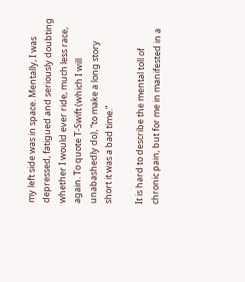my left side was in space. Mentally, I was depressed, fatigued and seriously doubting whether I would ever ride, much less race, again. To quote T-Swift (which I will unabashedly do), “to make a long story short it was a bad time.”

It is hard to describe the mental toll of chronic pain, but for me in manifested in a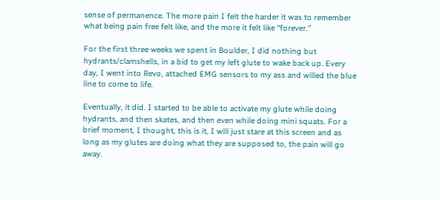sense of permanence. The more pain I felt the harder it was to remember what being pain free felt like, and the more it felt like “forever.”

For the first three weeks we spent in Boulder, I did nothing but hydrants/clamshells, in a bid to get my left glute to wake back up. Every day, I went into Revo, attached EMG sensors to my ass and willed the blue line to come to life.

Eventually, it did. I started to be able to activate my glute while doing hydrants, and then skates, and then even while doing mini squats. For a brief moment, I thought, this is it, I will just stare at this screen and as long as my glutes are doing what they are supposed to, the pain will go away.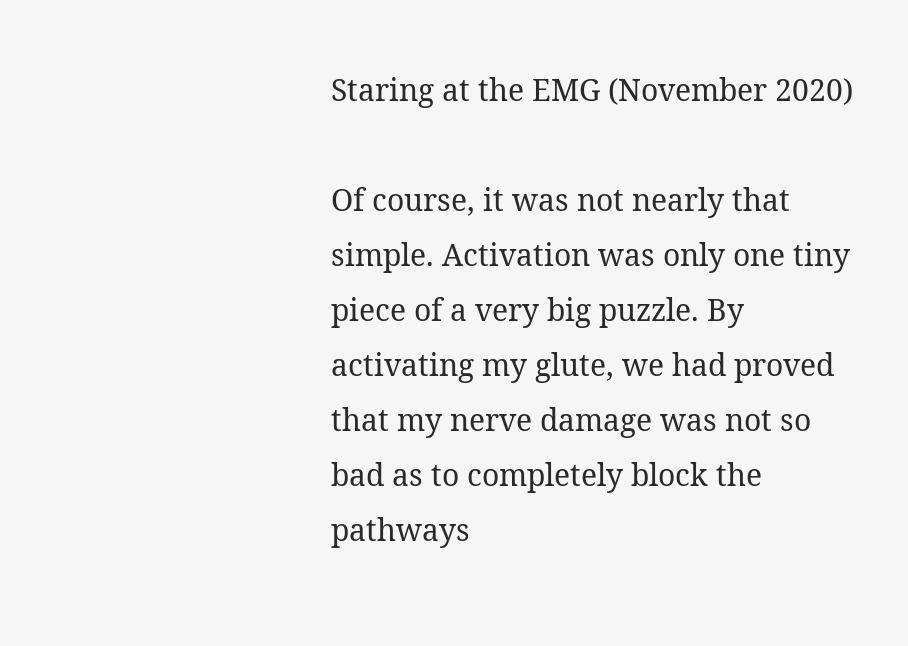Staring at the EMG (November 2020)

Of course, it was not nearly that simple. Activation was only one tiny piece of a very big puzzle. By activating my glute, we had proved that my nerve damage was not so bad as to completely block the pathways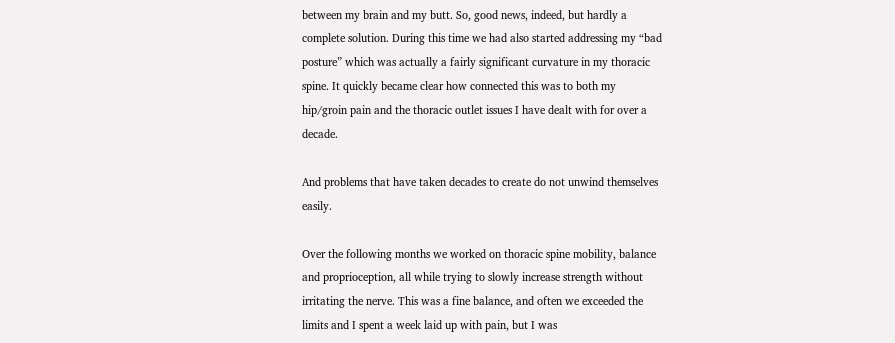between my brain and my butt. So, good news, indeed, but hardly a complete solution. During this time we had also started addressing my “bad posture” which was actually a fairly significant curvature in my thoracic spine. It quickly became clear how connected this was to both my hip/groin pain and the thoracic outlet issues I have dealt with for over a decade.

And problems that have taken decades to create do not unwind themselves easily.

Over the following months we worked on thoracic spine mobility, balance and proprioception, all while trying to slowly increase strength without irritating the nerve. This was a fine balance, and often we exceeded the limits and I spent a week laid up with pain, but I was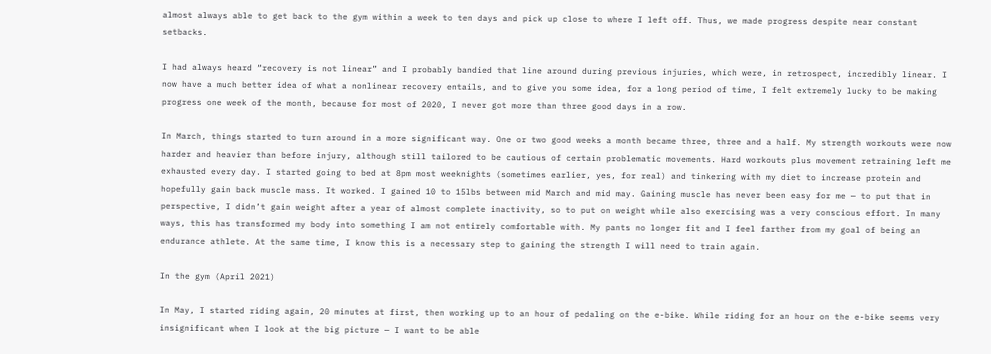almost always able to get back to the gym within a week to ten days and pick up close to where I left off. Thus, we made progress despite near constant setbacks.

I had always heard “recovery is not linear” and I probably bandied that line around during previous injuries, which were, in retrospect, incredibly linear. I now have a much better idea of what a nonlinear recovery entails, and to give you some idea, for a long period of time, I felt extremely lucky to be making progress one week of the month, because for most of 2020, I never got more than three good days in a row.

In March, things started to turn around in a more significant way. One or two good weeks a month became three, three and a half. My strength workouts were now harder and heavier than before injury, although still tailored to be cautious of certain problematic movements. Hard workouts plus movement retraining left me exhausted every day. I started going to bed at 8pm most weeknights (sometimes earlier, yes, for real) and tinkering with my diet to increase protein and hopefully gain back muscle mass. It worked. I gained 10 to 15lbs between mid March and mid may. Gaining muscle has never been easy for me — to put that in perspective, I didn’t gain weight after a year of almost complete inactivity, so to put on weight while also exercising was a very conscious effort. In many ways, this has transformed my body into something I am not entirely comfortable with. My pants no longer fit and I feel farther from my goal of being an endurance athlete. At the same time, I know this is a necessary step to gaining the strength I will need to train again.

In the gym (April 2021)

In May, I started riding again, 20 minutes at first, then working up to an hour of pedaling on the e-bike. While riding for an hour on the e-bike seems very insignificant when I look at the big picture — I want to be able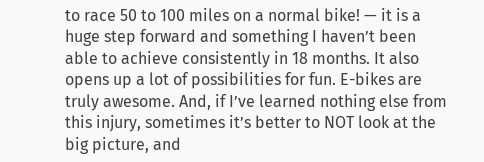to race 50 to 100 miles on a normal bike! — it is a huge step forward and something I haven’t been able to achieve consistently in 18 months. It also opens up a lot of possibilities for fun. E-bikes are truly awesome. And, if I’ve learned nothing else from this injury, sometimes it’s better to NOT look at the big picture, and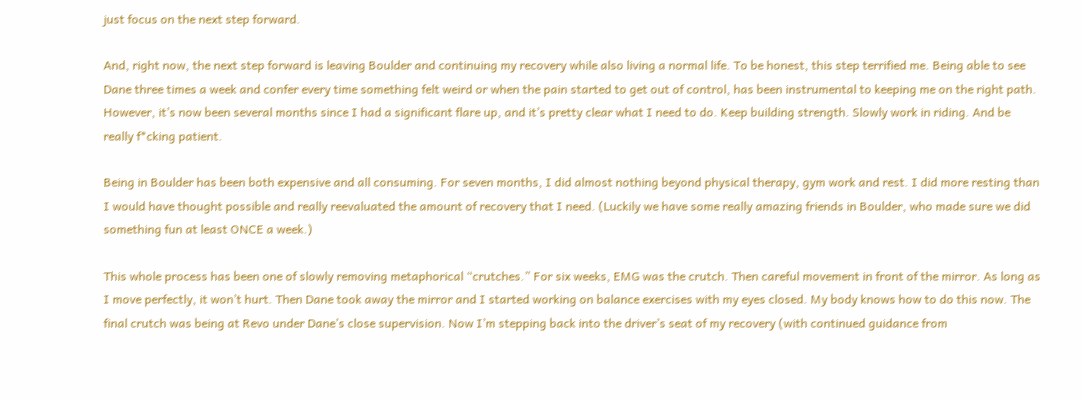just focus on the next step forward.

And, right now, the next step forward is leaving Boulder and continuing my recovery while also living a normal life. To be honest, this step terrified me. Being able to see Dane three times a week and confer every time something felt weird or when the pain started to get out of control, has been instrumental to keeping me on the right path. However, it’s now been several months since I had a significant flare up, and it’s pretty clear what I need to do. Keep building strength. Slowly work in riding. And be really f*cking patient.

Being in Boulder has been both expensive and all consuming. For seven months, I did almost nothing beyond physical therapy, gym work and rest. I did more resting than I would have thought possible and really reevaluated the amount of recovery that I need. (Luckily we have some really amazing friends in Boulder, who made sure we did something fun at least ONCE a week.)

This whole process has been one of slowly removing metaphorical “crutches.” For six weeks, EMG was the crutch. Then careful movement in front of the mirror. As long as I move perfectly, it won’t hurt. Then Dane took away the mirror and I started working on balance exercises with my eyes closed. My body knows how to do this now. The final crutch was being at Revo under Dane’s close supervision. Now I’m stepping back into the driver’s seat of my recovery (with continued guidance from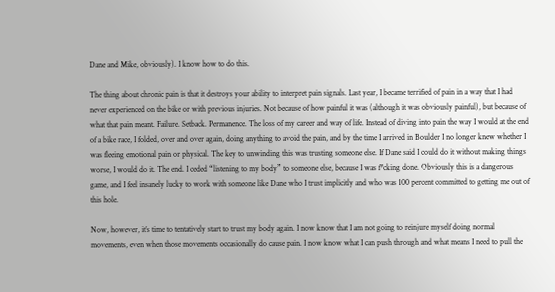Dane and Mike, obviously). I know how to do this.

The thing about chronic pain is that it destroys your ability to interpret pain signals. Last year, I became terrified of pain in a way that I had never experienced on the bike or with previous injuries. Not because of how painful it was (although it was obviously painful), but because of what that pain meant. Failure. Setback. Permanence. The loss of my career and way of life. Instead of diving into pain the way I would at the end of a bike race, I folded, over and over again, doing anything to avoid the pain, and by the time I arrived in Boulder I no longer knew whether I was fleeing emotional pain or physical. The key to unwinding this was trusting someone else. If Dane said I could do it without making things worse, I would do it. The end. I ceded “listening to my body” to someone else, because I was f*cking done. Obviously this is a dangerous game, and I feel insanely lucky to work with someone like Dane who I trust implicitly and who was 100 percent committed to getting me out of this hole.

Now, however, it’s time to tentatively start to trust my body again. I now know that I am not going to reinjure myself doing normal movements, even when those movements occasionally do cause pain. I now know what I can push through and what means I need to pull the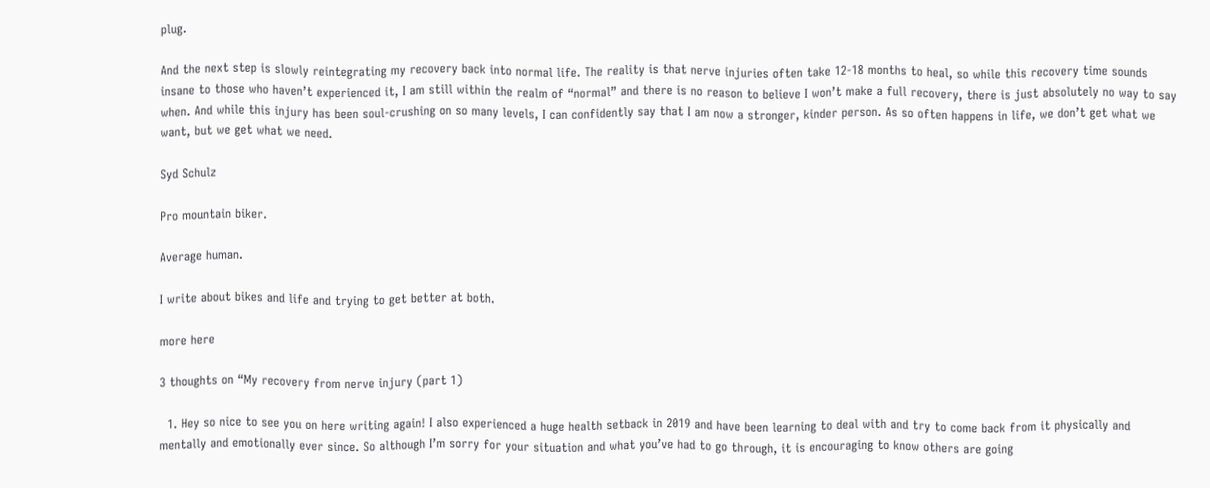plug.

And the next step is slowly reintegrating my recovery back into normal life. The reality is that nerve injuries often take 12-18 months to heal, so while this recovery time sounds insane to those who haven’t experienced it, I am still within the realm of “normal” and there is no reason to believe I won’t make a full recovery, there is just absolutely no way to say when. And while this injury has been soul-crushing on so many levels, I can confidently say that I am now a stronger, kinder person. As so often happens in life, we don’t get what we want, but we get what we need.

Syd Schulz

Pro mountain biker.

Average human.

I write about bikes and life and trying to get better at both.

more here

3 thoughts on “My recovery from nerve injury (part 1)

  1. Hey so nice to see you on here writing again! I also experienced a huge health setback in 2019 and have been learning to deal with and try to come back from it physically and mentally and emotionally ever since. So although I’m sorry for your situation and what you’ve had to go through, it is encouraging to know others are going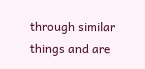through similar things and are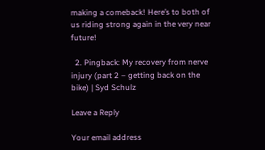making a comeback! Here’s to both of us riding strong again in the very near future!

  2. Pingback: My recovery from nerve injury (part 2 – getting back on the bike) | Syd Schulz

Leave a Reply

Your email address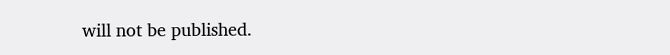will not be published.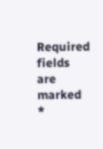Required fields are marked *